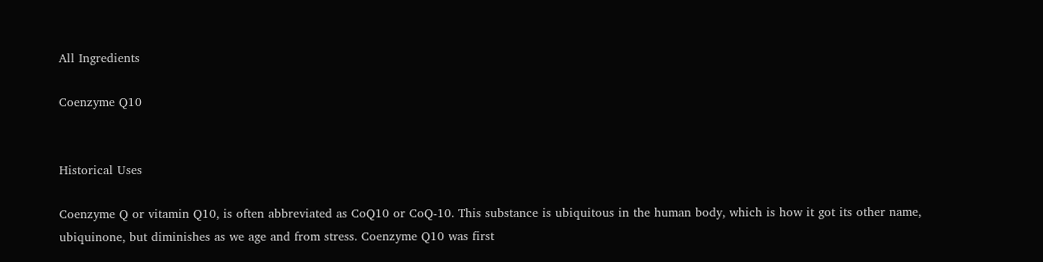All Ingredients

Coenzyme Q10


Historical Uses

Coenzyme Q or vitamin Q10, is often abbreviated as CoQ10 or CoQ-10. This substance is ubiquitous in the human body, which is how it got its other name, ubiquinone, but diminishes as we age and from stress. Coenzyme Q10 was first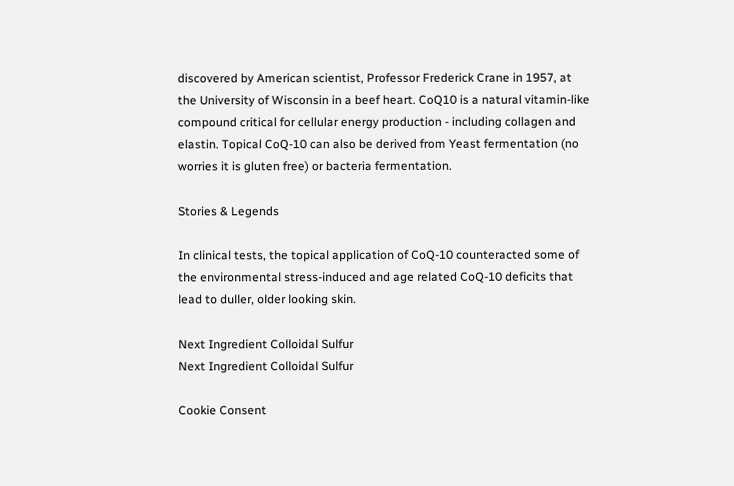discovered by American scientist, Professor Frederick Crane in 1957, at the University of Wisconsin in a beef heart. CoQ10 is a natural vitamin-like compound critical for cellular energy production - including collagen and elastin. Topical CoQ-10 can also be derived from Yeast fermentation (no worries it is gluten free) or bacteria fermentation.

Stories & Legends

In clinical tests, the topical application of CoQ-10 counteracted some of the environmental stress-induced and age related CoQ-10 deficits that lead to duller, older looking skin.

Next Ingredient Colloidal Sulfur
Next Ingredient Colloidal Sulfur

Cookie Consent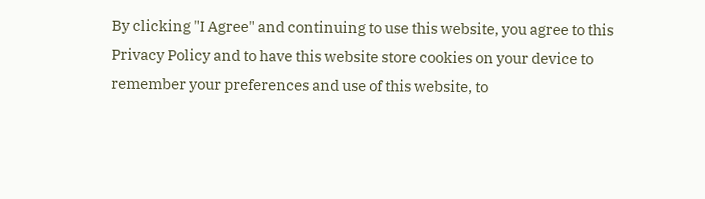By clicking "I Agree" and continuing to use this website, you agree to this Privacy Policy and to have this website store cookies on your device to remember your preferences and use of this website, to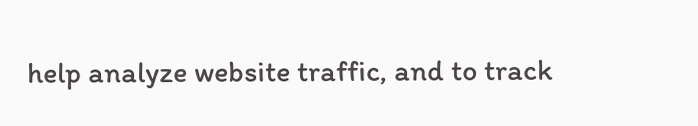help analyze website traffic, and to track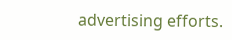advertising efforts.